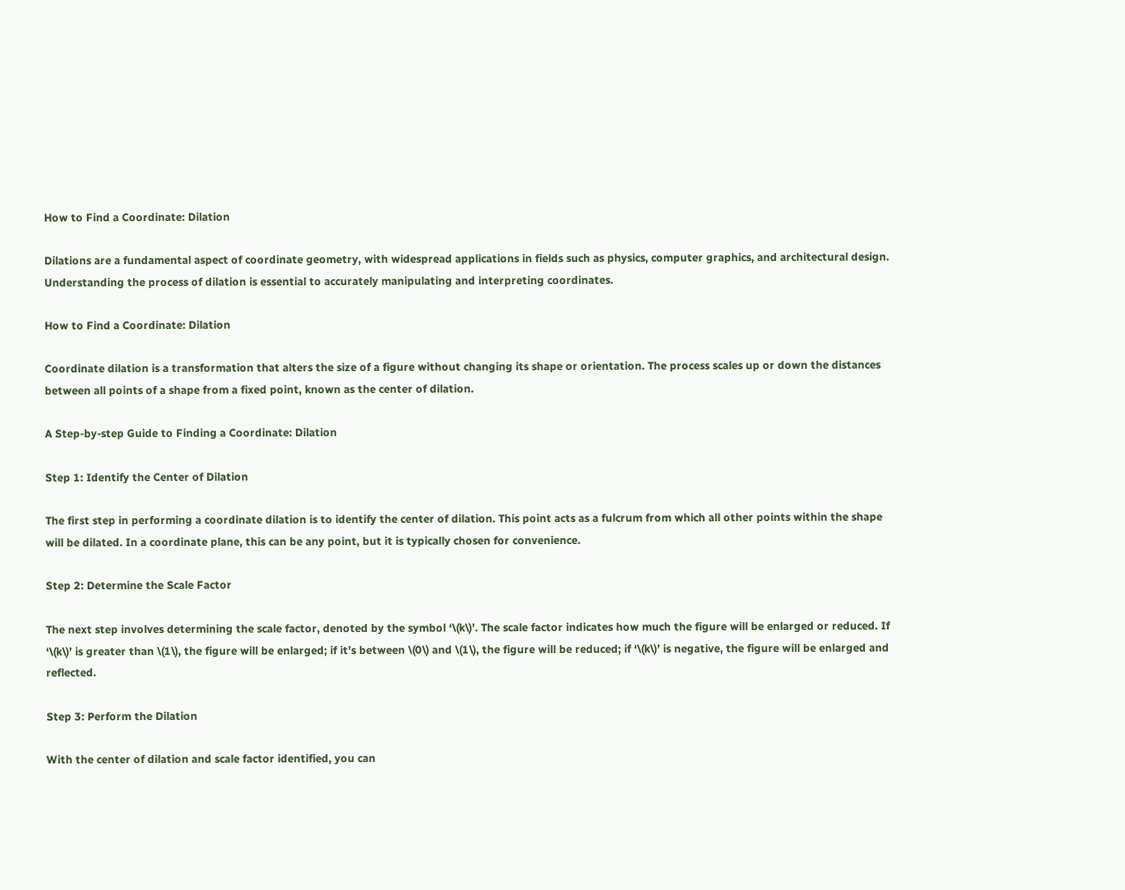How to Find a Coordinate: Dilation

Dilations are a fundamental aspect of coordinate geometry, with widespread applications in fields such as physics, computer graphics, and architectural design. Understanding the process of dilation is essential to accurately manipulating and interpreting coordinates.

How to Find a Coordinate: Dilation

Coordinate dilation is a transformation that alters the size of a figure without changing its shape or orientation. The process scales up or down the distances between all points of a shape from a fixed point, known as the center of dilation.

A Step-by-step Guide to Finding a Coordinate: Dilation

Step 1: Identify the Center of Dilation

The first step in performing a coordinate dilation is to identify the center of dilation. This point acts as a fulcrum from which all other points within the shape will be dilated. In a coordinate plane, this can be any point, but it is typically chosen for convenience.

Step 2: Determine the Scale Factor

The next step involves determining the scale factor, denoted by the symbol ‘\(k\)’. The scale factor indicates how much the figure will be enlarged or reduced. If ‘\(k\)’ is greater than \(1\), the figure will be enlarged; if it’s between \(0\) and \(1\), the figure will be reduced; if ‘\(k\)’ is negative, the figure will be enlarged and reflected.

Step 3: Perform the Dilation

With the center of dilation and scale factor identified, you can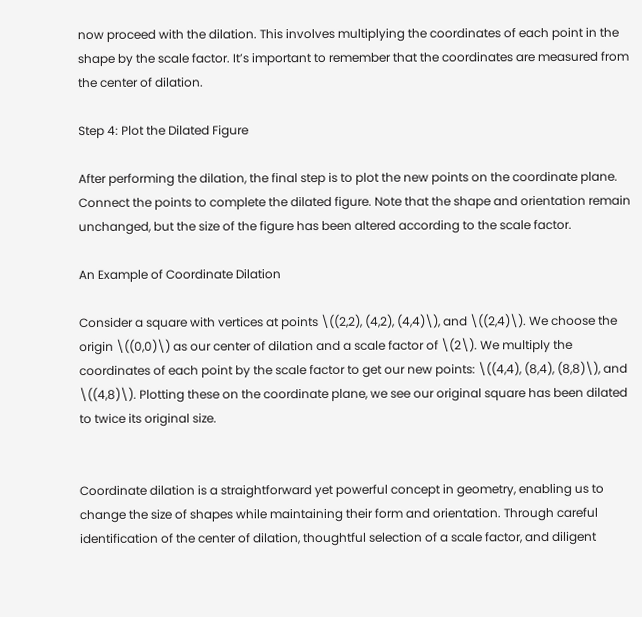now proceed with the dilation. This involves multiplying the coordinates of each point in the shape by the scale factor. It’s important to remember that the coordinates are measured from the center of dilation.

Step 4: Plot the Dilated Figure

After performing the dilation, the final step is to plot the new points on the coordinate plane. Connect the points to complete the dilated figure. Note that the shape and orientation remain unchanged, but the size of the figure has been altered according to the scale factor.

An Example of Coordinate Dilation

Consider a square with vertices at points \((2,2), (4,2), (4,4)\), and \((2,4)\). We choose the origin \((0,0)\) as our center of dilation and a scale factor of \(2\). We multiply the coordinates of each point by the scale factor to get our new points: \((4,4), (8,4), (8,8)\), and \((4,8)\). Plotting these on the coordinate plane, we see our original square has been dilated to twice its original size.


Coordinate dilation is a straightforward yet powerful concept in geometry, enabling us to change the size of shapes while maintaining their form and orientation. Through careful identification of the center of dilation, thoughtful selection of a scale factor, and diligent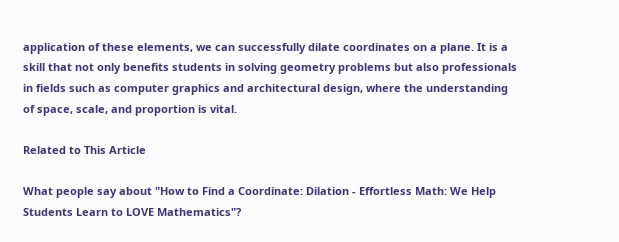application of these elements, we can successfully dilate coordinates on a plane. It is a skill that not only benefits students in solving geometry problems but also professionals in fields such as computer graphics and architectural design, where the understanding of space, scale, and proportion is vital.

Related to This Article

What people say about "How to Find a Coordinate: Dilation - Effortless Math: We Help Students Learn to LOVE Mathematics"?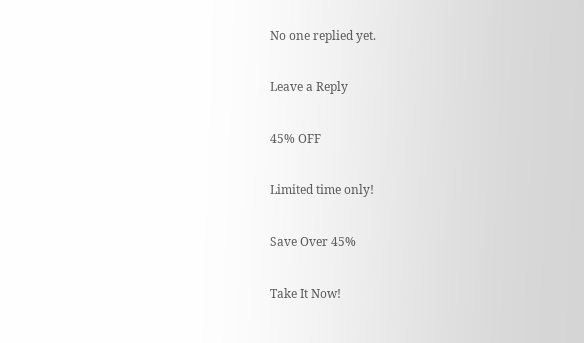No one replied yet.

Leave a Reply

45% OFF

Limited time only!

Save Over 45%

Take It Now!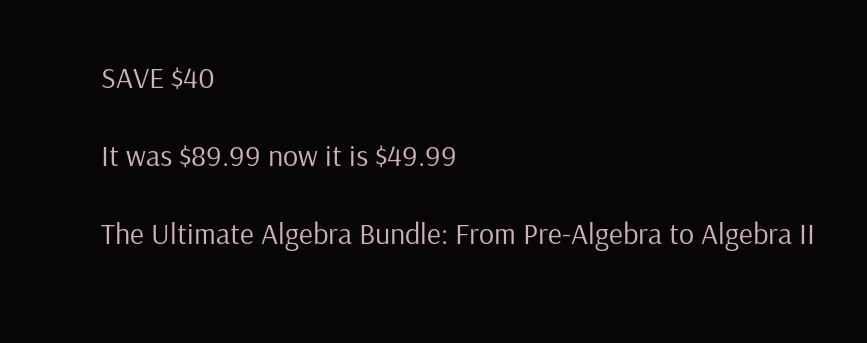SAVE $40

It was $89.99 now it is $49.99

The Ultimate Algebra Bundle: From Pre-Algebra to Algebra II